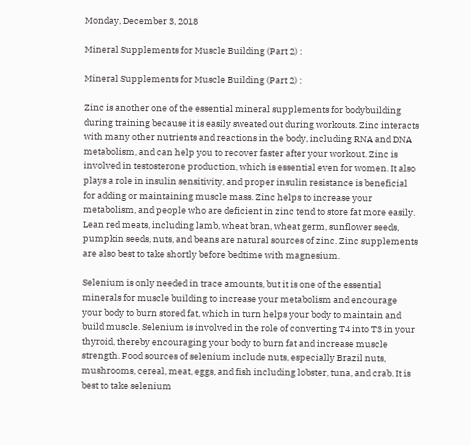Monday, December 3, 2018

Mineral Supplements for Muscle Building (Part 2) :

Mineral Supplements for Muscle Building (Part 2) :

Zinc is another one of the essential mineral supplements for bodybuilding during training because it is easily sweated out during workouts. Zinc interacts with many other nutrients and reactions in the body, including RNA and DNA metabolism, and can help you to recover faster after your workout. Zinc is involved in testosterone production, which is essential even for women. It also plays a role in insulin sensitivity, and proper insulin resistance is beneficial for adding or maintaining muscle mass. Zinc helps to increase your metabolism, and people who are deficient in zinc tend to store fat more easily. Lean red meats, including lamb, wheat bran, wheat germ, sunflower seeds, pumpkin seeds, nuts, and beans are natural sources of zinc. Zinc supplements are also best to take shortly before bedtime with magnesium.

Selenium is only needed in trace amounts, but it is one of the essential minerals for muscle building to increase your metabolism and encourage your body to burn stored fat, which in turn helps your body to maintain and build muscle. Selenium is involved in the role of converting T4 into T3 in your thyroid, thereby encouraging your body to burn fat and increase muscle strength. Food sources of selenium include nuts, especially Brazil nuts, mushrooms, cereal, meat, eggs, and fish including lobster, tuna, and crab. It is best to take selenium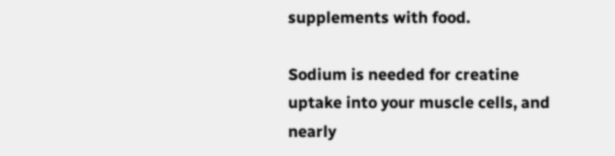supplements with food.

Sodium is needed for creatine uptake into your muscle cells, and nearly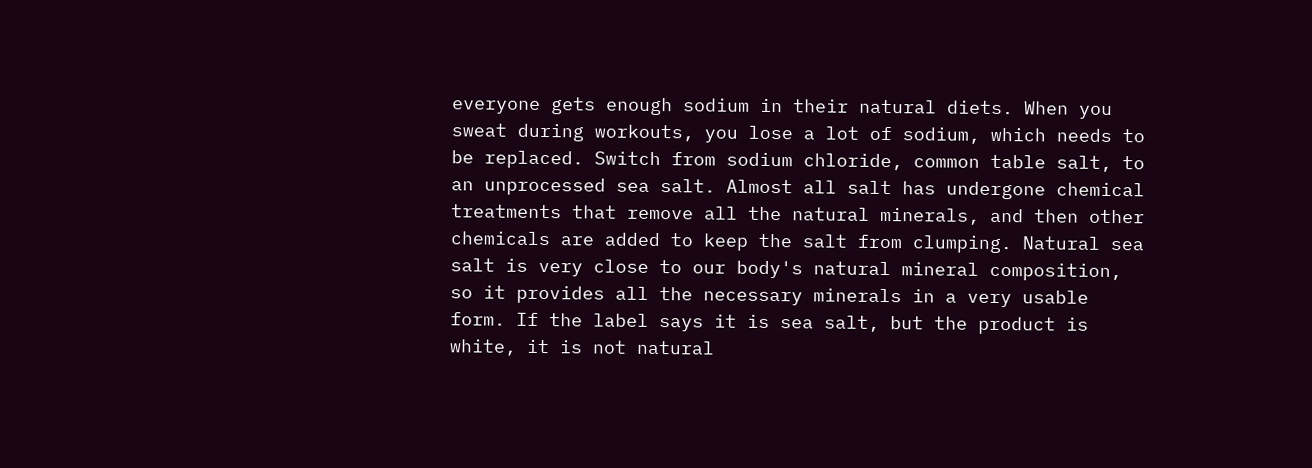everyone gets enough sodium in their natural diets. When you sweat during workouts, you lose a lot of sodium, which needs to be replaced. Switch from sodium chloride, common table salt, to an unprocessed sea salt. Almost all salt has undergone chemical treatments that remove all the natural minerals, and then other chemicals are added to keep the salt from clumping. Natural sea salt is very close to our body's natural mineral composition, so it provides all the necessary minerals in a very usable form. If the label says it is sea salt, but the product is white, it is not natural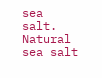sea salt. Natural sea salt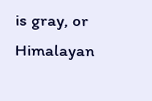is gray, or Himalayan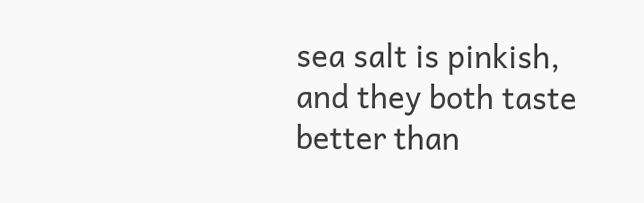sea salt is pinkish, and they both taste better than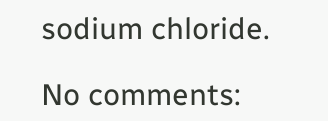sodium chloride.

No comments: